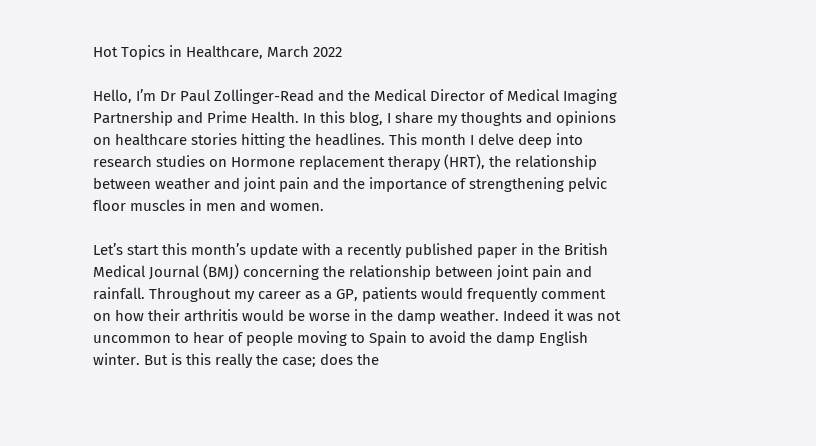Hot Topics in Healthcare, March 2022

Hello, I’m Dr Paul Zollinger-Read and the Medical Director of Medical Imaging Partnership and Prime Health. In this blog, I share my thoughts and opinions on healthcare stories hitting the headlines. This month I delve deep into research studies on Hormone replacement therapy (HRT), the relationship between weather and joint pain and the importance of strengthening pelvic floor muscles in men and women.

Let’s start this month’s update with a recently published paper in the British Medical Journal (BMJ) concerning the relationship between joint pain and rainfall. Throughout my career as a GP, patients would frequently comment on how their arthritis would be worse in the damp weather. Indeed it was not uncommon to hear of people moving to Spain to avoid the damp English winter. But is this really the case; does the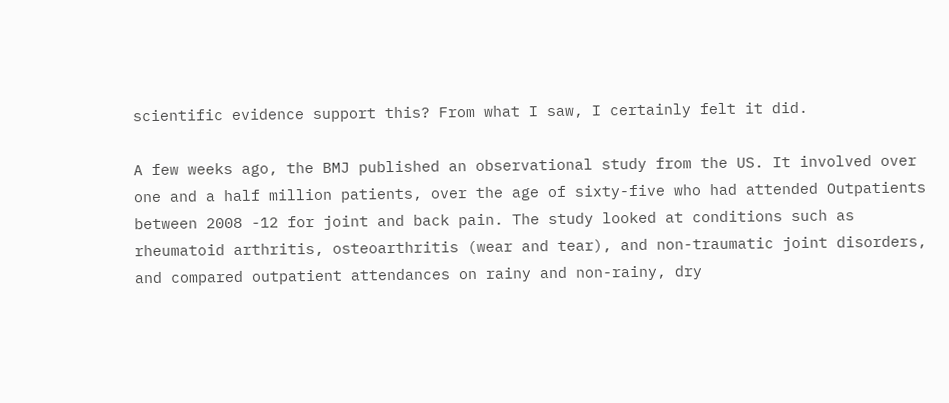scientific evidence support this? From what I saw, I certainly felt it did.

A few weeks ago, the BMJ published an observational study from the US. It involved over one and a half million patients, over the age of sixty-five who had attended Outpatients between 2008 -12 for joint and back pain. The study looked at conditions such as rheumatoid arthritis, osteoarthritis (wear and tear), and non-traumatic joint disorders, and compared outpatient attendances on rainy and non-rainy, dry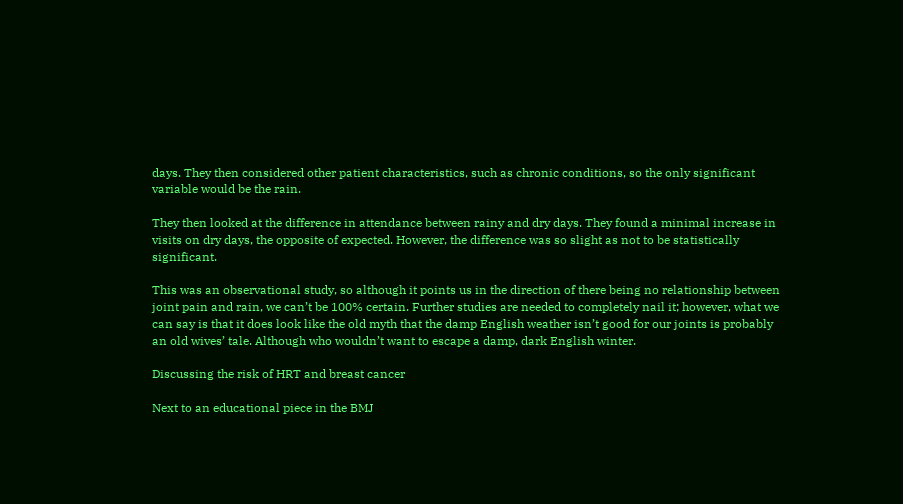days. They then considered other patient characteristics, such as chronic conditions, so the only significant variable would be the rain.

They then looked at the difference in attendance between rainy and dry days. They found a minimal increase in visits on dry days, the opposite of expected. However, the difference was so slight as not to be statistically significant.

This was an observational study, so although it points us in the direction of there being no relationship between joint pain and rain, we can’t be 100% certain. Further studies are needed to completely nail it; however, what we can say is that it does look like the old myth that the damp English weather isn’t good for our joints is probably an old wives’ tale. Although who wouldn’t want to escape a damp, dark English winter.

Discussing the risk of HRT and breast cancer

Next to an educational piece in the BMJ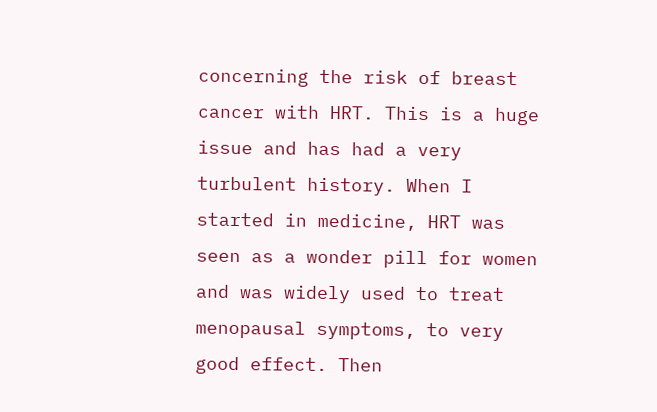concerning the risk of breast cancer with HRT. This is a huge issue and has had a very turbulent history. When I started in medicine, HRT was seen as a wonder pill for women and was widely used to treat menopausal symptoms, to very good effect. Then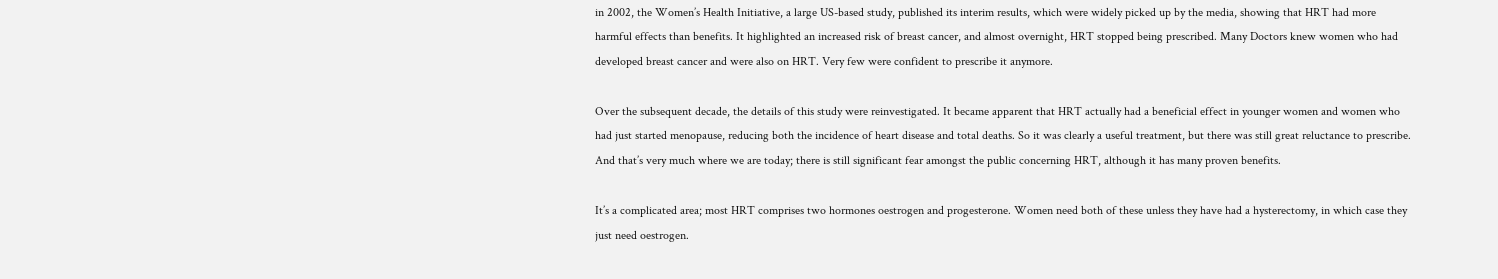in 2002, the Women’s Health Initiative, a large US-based study, published its interim results, which were widely picked up by the media, showing that HRT had more harmful effects than benefits. It highlighted an increased risk of breast cancer, and almost overnight, HRT stopped being prescribed. Many Doctors knew women who had developed breast cancer and were also on HRT. Very few were confident to prescribe it anymore.

Over the subsequent decade, the details of this study were reinvestigated. It became apparent that HRT actually had a beneficial effect in younger women and women who had just started menopause, reducing both the incidence of heart disease and total deaths. So it was clearly a useful treatment, but there was still great reluctance to prescribe. And that’s very much where we are today; there is still significant fear amongst the public concerning HRT, although it has many proven benefits.

It’s a complicated area; most HRT comprises two hormones oestrogen and progesterone. Women need both of these unless they have had a hysterectomy, in which case they just need oestrogen.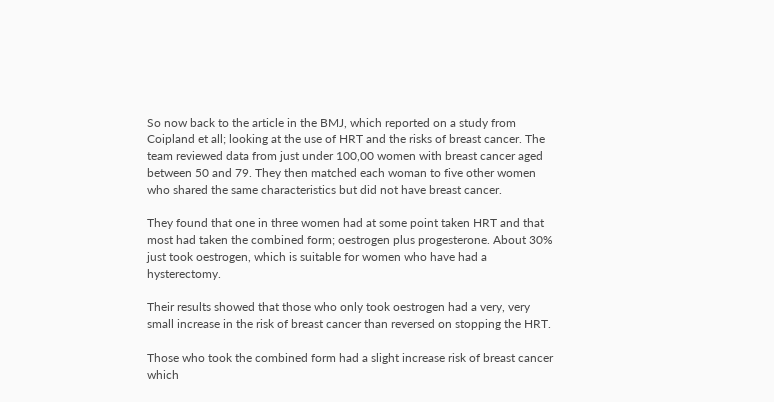So now back to the article in the BMJ, which reported on a study from Coipland et all; looking at the use of HRT and the risks of breast cancer. The team reviewed data from just under 100,00 women with breast cancer aged between 50 and 79. They then matched each woman to five other women who shared the same characteristics but did not have breast cancer.

They found that one in three women had at some point taken HRT and that most had taken the combined form; oestrogen plus progesterone. About 30% just took oestrogen, which is suitable for women who have had a hysterectomy.

Their results showed that those who only took oestrogen had a very, very small increase in the risk of breast cancer than reversed on stopping the HRT.

Those who took the combined form had a slight increase risk of breast cancer which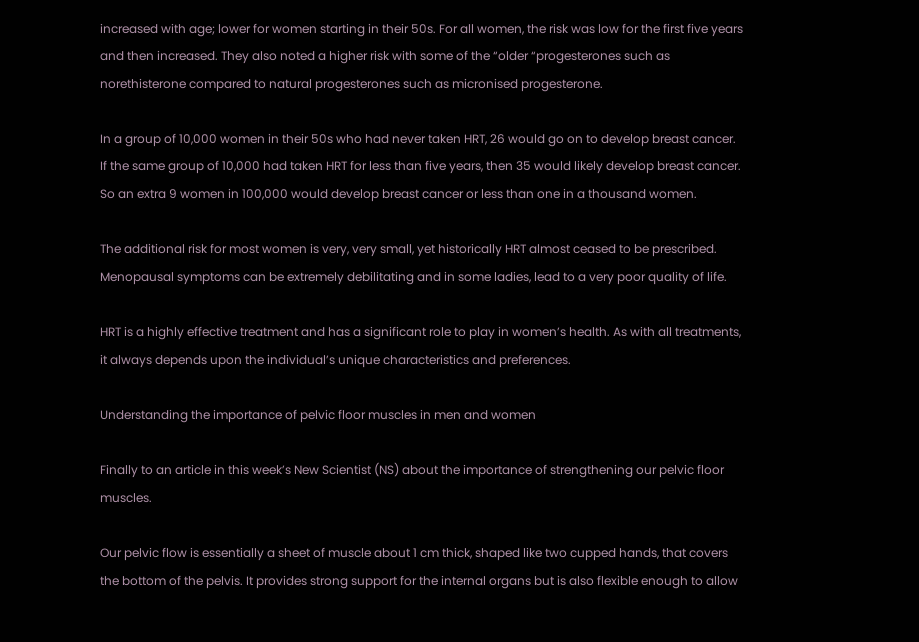increased with age; lower for women starting in their 50s. For all women, the risk was low for the first five years and then increased. They also noted a higher risk with some of the “older “progesterones such as norethisterone compared to natural progesterones such as micronised progesterone.

In a group of 10,000 women in their 50s who had never taken HRT, 26 would go on to develop breast cancer. If the same group of 10,000 had taken HRT for less than five years, then 35 would likely develop breast cancer. So an extra 9 women in 100,000 would develop breast cancer or less than one in a thousand women.

The additional risk for most women is very, very small, yet historically HRT almost ceased to be prescribed. Menopausal symptoms can be extremely debilitating and in some ladies, lead to a very poor quality of life.

HRT is a highly effective treatment and has a significant role to play in women’s health. As with all treatments, it always depends upon the individual’s unique characteristics and preferences.

Understanding the importance of pelvic floor muscles in men and women

Finally to an article in this week’s New Scientist (NS) about the importance of strengthening our pelvic floor muscles.

Our pelvic flow is essentially a sheet of muscle about 1 cm thick, shaped like two cupped hands, that covers the bottom of the pelvis. It provides strong support for the internal organs but is also flexible enough to allow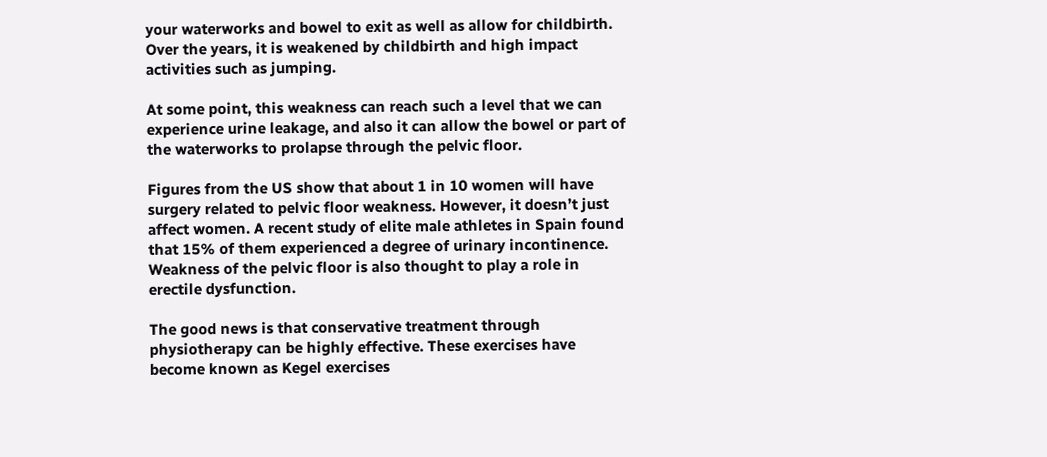your waterworks and bowel to exit as well as allow for childbirth. Over the years, it is weakened by childbirth and high impact activities such as jumping.

At some point, this weakness can reach such a level that we can experience urine leakage, and also it can allow the bowel or part of the waterworks to prolapse through the pelvic floor.

Figures from the US show that about 1 in 10 women will have surgery related to pelvic floor weakness. However, it doesn’t just affect women. A recent study of elite male athletes in Spain found that 15% of them experienced a degree of urinary incontinence. Weakness of the pelvic floor is also thought to play a role in erectile dysfunction.

The good news is that conservative treatment through physiotherapy can be highly effective. These exercises have become known as Kegel exercises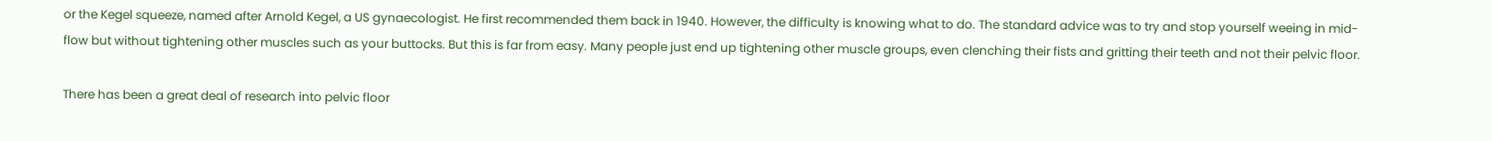or the Kegel squeeze, named after Arnold Kegel, a US gynaecologist. He first recommended them back in 1940. However, the difficulty is knowing what to do. The standard advice was to try and stop yourself weeing in mid-flow but without tightening other muscles such as your buttocks. But this is far from easy. Many people just end up tightening other muscle groups, even clenching their fists and gritting their teeth and not their pelvic floor.

There has been a great deal of research into pelvic floor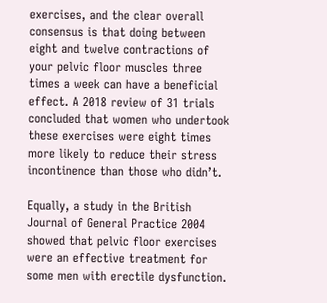exercises, and the clear overall consensus is that doing between eight and twelve contractions of your pelvic floor muscles three times a week can have a beneficial effect. A 2018 review of 31 trials concluded that women who undertook these exercises were eight times more likely to reduce their stress incontinence than those who didn’t.

Equally, a study in the British Journal of General Practice 2004 showed that pelvic floor exercises were an effective treatment for some men with erectile dysfunction.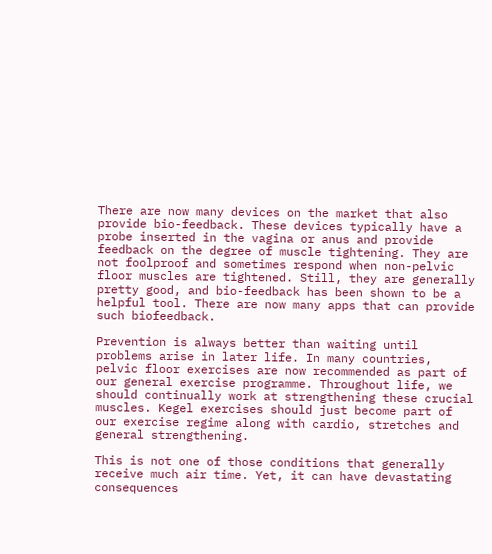There are now many devices on the market that also provide bio-feedback. These devices typically have a probe inserted in the vagina or anus and provide feedback on the degree of muscle tightening. They are not foolproof and sometimes respond when non-pelvic floor muscles are tightened. Still, they are generally pretty good, and bio-feedback has been shown to be a helpful tool. There are now many apps that can provide such biofeedback.

Prevention is always better than waiting until problems arise in later life. In many countries, pelvic floor exercises are now recommended as part of our general exercise programme. Throughout life, we should continually work at strengthening these crucial muscles. Kegel exercises should just become part of our exercise regime along with cardio, stretches and general strengthening.

This is not one of those conditions that generally receive much air time. Yet, it can have devastating consequences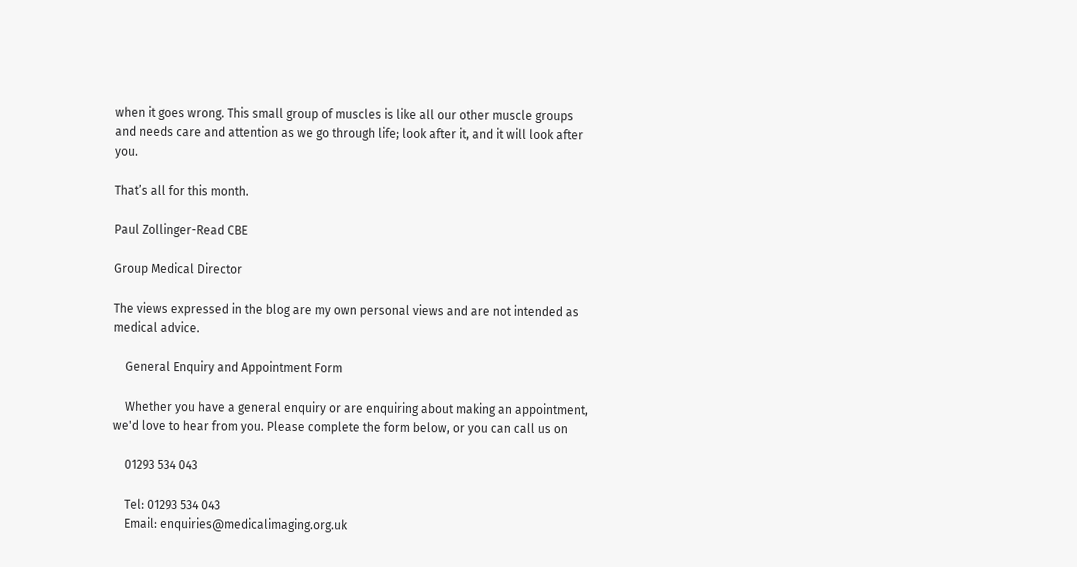when it goes wrong. This small group of muscles is like all our other muscle groups and needs care and attention as we go through life; look after it, and it will look after you.

That’s all for this month.

Paul Zollinger-Read CBE

Group Medical Director

The views expressed in the blog are my own personal views and are not intended as medical advice.

    General Enquiry and Appointment Form

    Whether you have a general enquiry or are enquiring about making an appointment, we'd love to hear from you. Please complete the form below, or you can call us on

    01293 534 043

    Tel: 01293 534 043
    Email: enquiries@medicalimaging.org.uk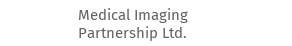Medical Imaging Partnership Ltd.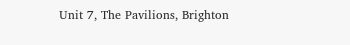Unit 7, The Pavilions, Brighton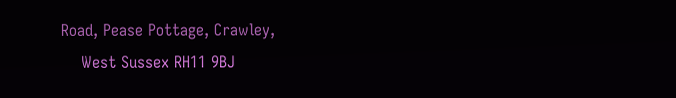Road, Pease Pottage, Crawley,
    West Sussex RH11 9BJ